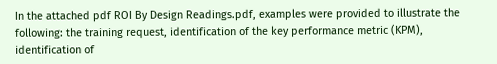In the attached pdf ROI By Design Readings.pdf, examples were provided to illustrate the following: the training request, identification of the key performance metric (KPM), identification of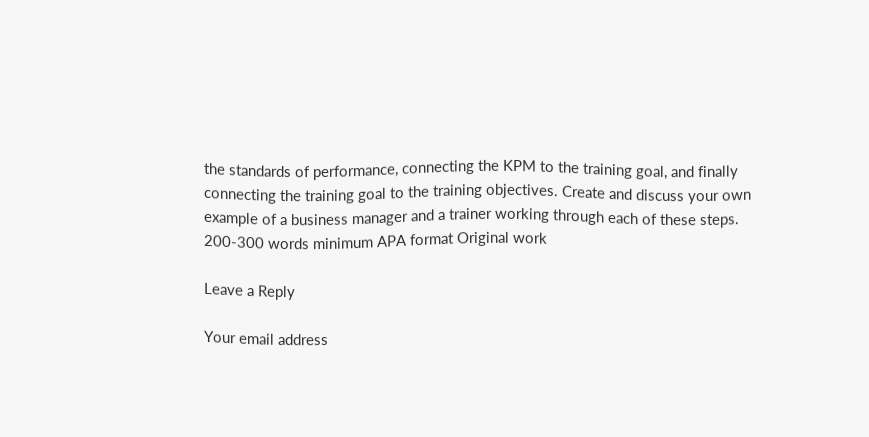the standards of performance, connecting the KPM to the training goal, and finally connecting the training goal to the training objectives. Create and discuss your own example of a business manager and a trainer working through each of these steps. 200-300 words minimum APA format Original work

Leave a Reply

Your email address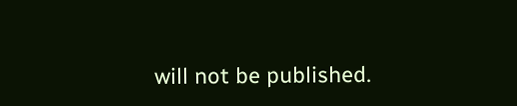will not be published.